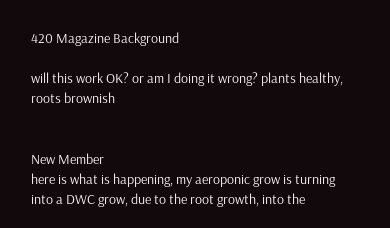420 Magazine Background

will this work OK? or am I doing it wrong? plants healthy, roots brownish


New Member
here is what is happening, my aeroponic grow is turning into a DWC grow, due to the root growth, into the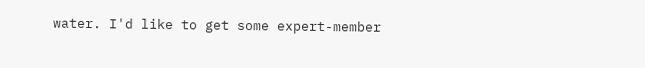water. I'd like to get some expert-member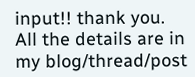input!! thank you. All the details are in my blog/thread/post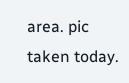area. pic taken today.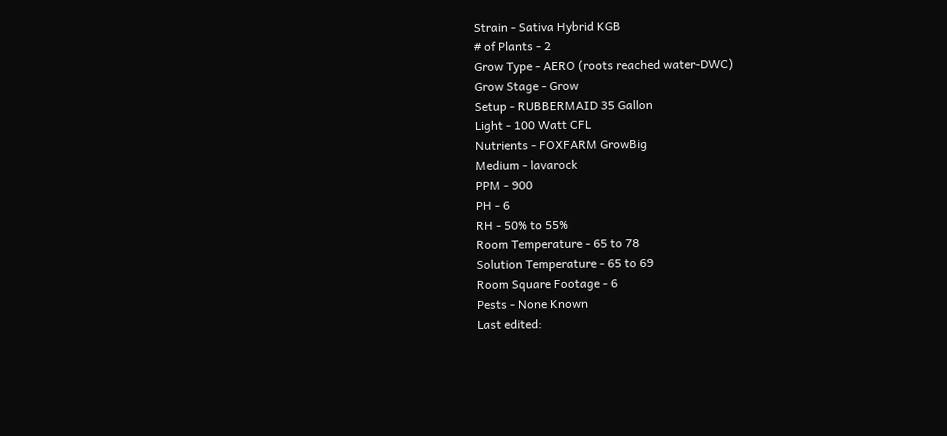Strain - Sativa Hybrid KGB
# of Plants - 2
Grow Type - AERO (roots reached water-DWC)
Grow Stage - Grow
Setup - RUBBERMAID 35 Gallon
Light - 100 Watt CFL
Nutrients - FOXFARM GrowBig
Medium - lavarock
PPM - 900
PH - 6
RH - 50% to 55%
Room Temperature - 65 to 78
Solution Temperature - 65 to 69
Room Square Footage - 6
Pests - None Known
Last edited: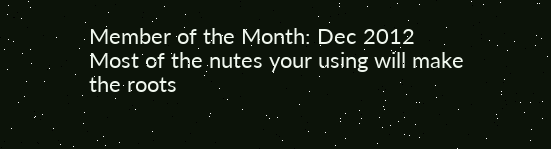Member of the Month: Dec 2012
Most of the nutes your using will make the roots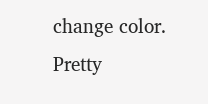change color. Pretty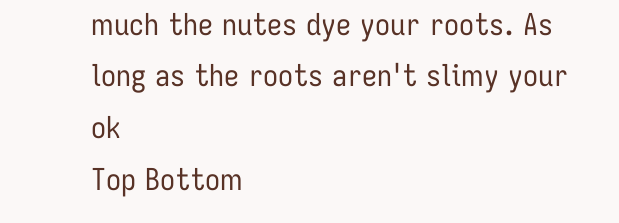much the nutes dye your roots. As long as the roots aren't slimy your ok
Top Bottom